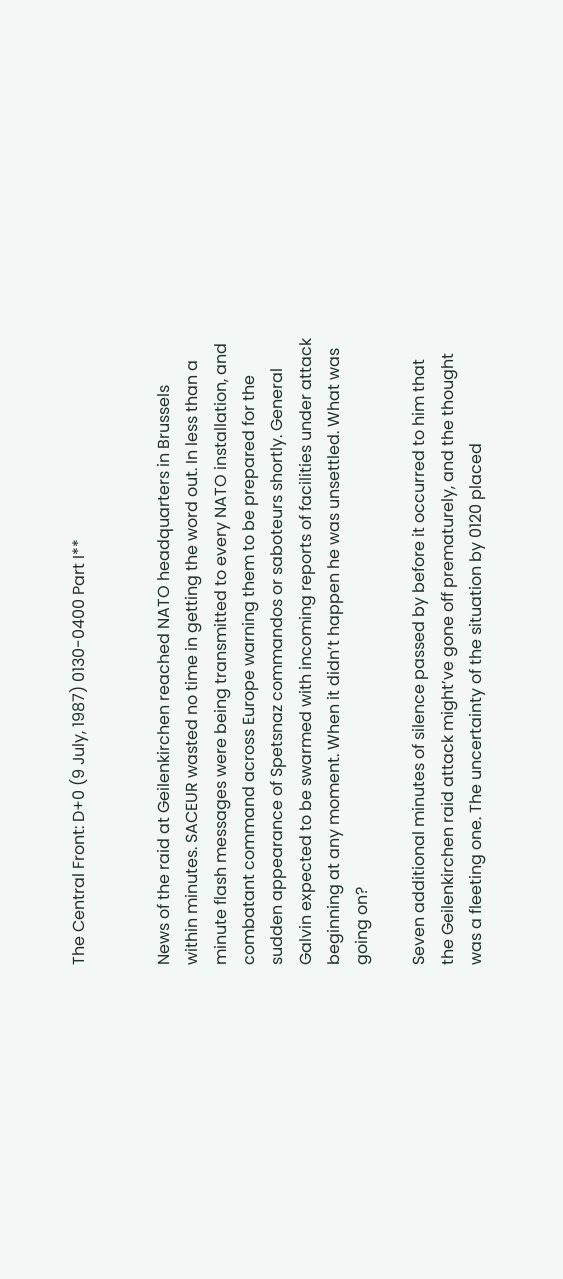The Central Front: D+0 (9 July, 1987) 0130-0400 Part I**


News of the raid at Geilenkirchen reached NATO headquarters in Brussels within minutes. SACEUR wasted no time in getting the word out. In less than a minute flash messages were being transmitted to every NATO installation, and combatant command across Europe warning them to be prepared for the sudden appearance of Spetsnaz commandos or saboteurs shortly. General Galvin expected to be swarmed with incoming reports of facilities under attack beginning at any moment. When it didn’t happen he was unsettled. What was going on?

Seven additional minutes of silence passed by before it occurred to him that the Geilenkirchen raid attack might’ve gone off prematurely, and the thought was a fleeting one. The uncertainty of the situation by 0120 placed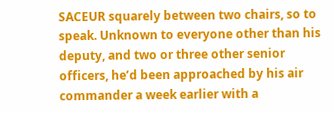SACEUR squarely between two chairs, so to speak. Unknown to everyone other than his deputy, and two or three other senior officers, he’d been approached by his air commander a week earlier with a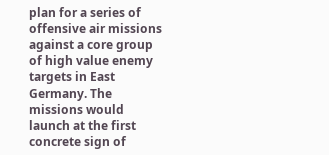plan for a series of offensive air missions against a core group of high value enemy targets in East Germany. The missions would launch at the first concrete sign of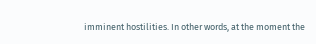imminent hostilities. In other words, at the moment the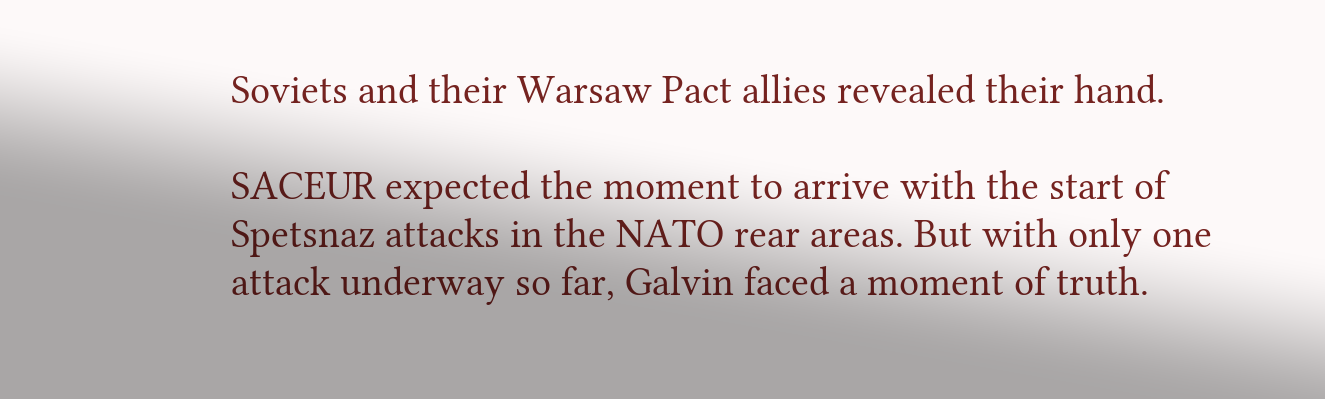Soviets and their Warsaw Pact allies revealed their hand.

SACEUR expected the moment to arrive with the start of Spetsnaz attacks in the NATO rear areas. But with only one attack underway so far, Galvin faced a moment of truth.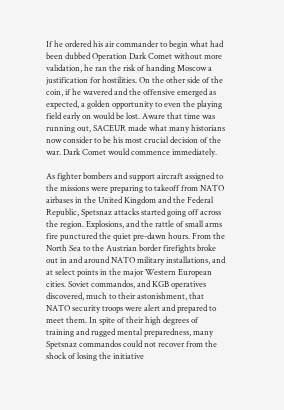If he ordered his air commander to begin what had been dubbed Operation Dark Comet without more validation, he ran the risk of handing Moscow a justification for hostilities. On the other side of the coin, if he wavered and the offensive emerged as expected, a golden opportunity to even the playing field early on would be lost. Aware that time was running out, SACEUR made what many historians now consider to be his most crucial decision of the war. Dark Comet would commence immediately.

As fighter bombers and support aircraft assigned to the missions were preparing to takeoff from NATO airbases in the United Kingdom and the Federal Republic, Spetsnaz attacks started going off across the region. Explosions, and the rattle of small arms fire punctured the quiet pre-dawn hours. From the North Sea to the Austrian border firefights broke out in and around NATO military installations, and at select points in the major Western European cities. Soviet commandos, and KGB operatives discovered, much to their astonishment, that NATO security troops were alert and prepared to meet them. In spite of their high degrees of training and rugged mental preparedness, many Spetsnaz commandos could not recover from the shock of losing the initiative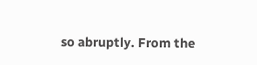so abruptly. From the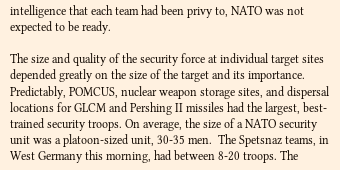intelligence that each team had been privy to, NATO was not expected to be ready.

The size and quality of the security force at individual target sites depended greatly on the size of the target and its importance. Predictably, POMCUS, nuclear weapon storage sites, and dispersal locations for GLCM and Pershing II missiles had the largest, best-trained security troops. On average, the size of a NATO security unit was a platoon-sized unit, 30-35 men.  The Spetsnaz teams, in West Germany this morning, had between 8-20 troops. The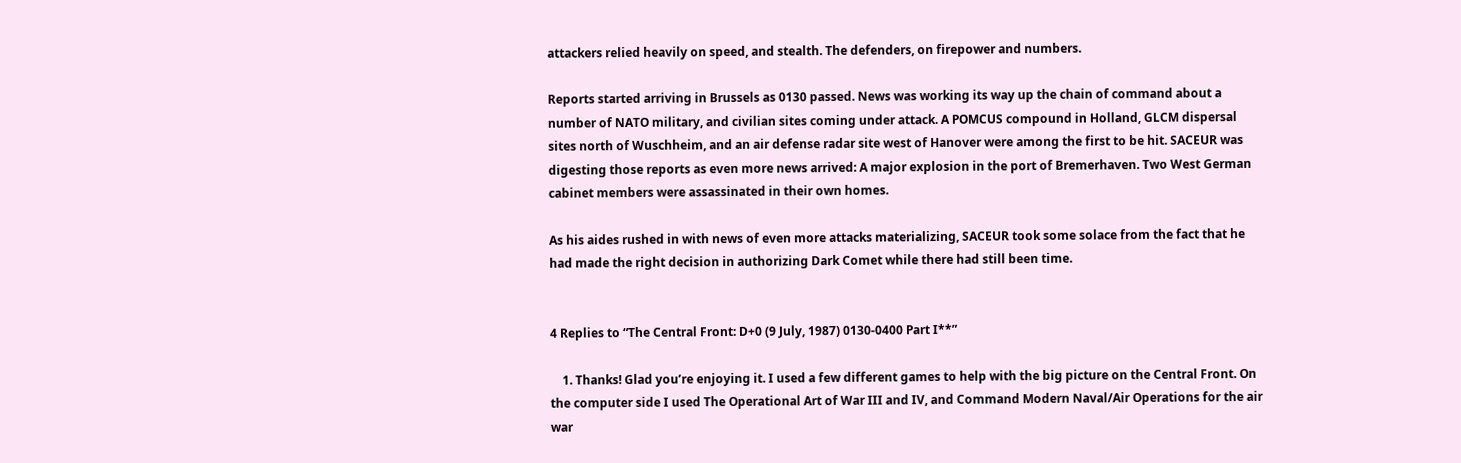attackers relied heavily on speed, and stealth. The defenders, on firepower and numbers.

Reports started arriving in Brussels as 0130 passed. News was working its way up the chain of command about a number of NATO military, and civilian sites coming under attack. A POMCUS compound in Holland, GLCM dispersal sites north of Wuschheim, and an air defense radar site west of Hanover were among the first to be hit. SACEUR was digesting those reports as even more news arrived: A major explosion in the port of Bremerhaven. Two West German cabinet members were assassinated in their own homes.

As his aides rushed in with news of even more attacks materializing, SACEUR took some solace from the fact that he had made the right decision in authorizing Dark Comet while there had still been time.


4 Replies to “The Central Front: D+0 (9 July, 1987) 0130-0400 Part I**”

    1. Thanks! Glad you’re enjoying it. I used a few different games to help with the big picture on the Central Front. On the computer side I used The Operational Art of War III and IV, and Command Modern Naval/Air Operations for the air war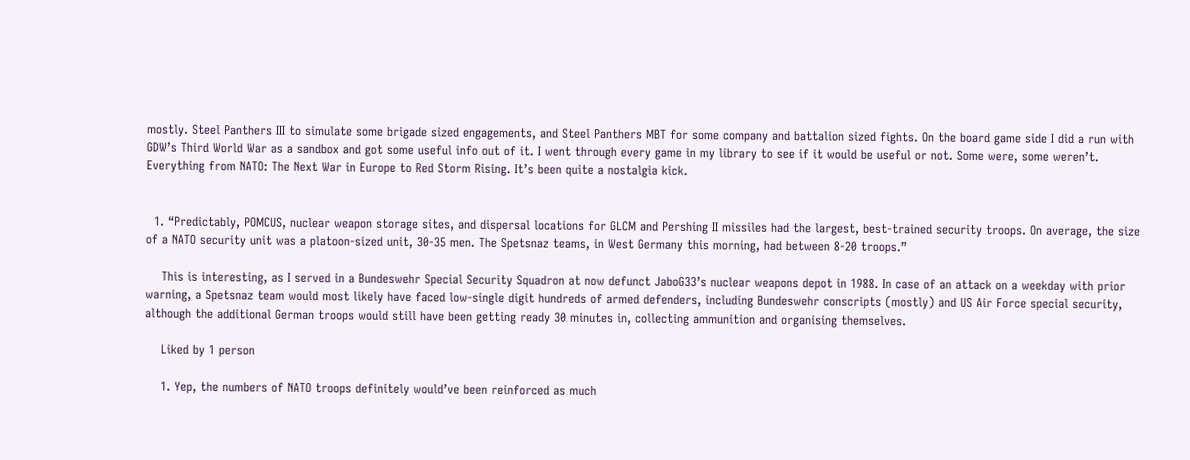mostly. Steel Panthers III to simulate some brigade sized engagements, and Steel Panthers MBT for some company and battalion sized fights. On the board game side I did a run with GDW’s Third World War as a sandbox and got some useful info out of it. I went through every game in my library to see if it would be useful or not. Some were, some weren’t. Everything from NATO: The Next War in Europe to Red Storm Rising. It’s been quite a nostalgia kick.


  1. “Predictably, POMCUS, nuclear weapon storage sites, and dispersal locations for GLCM and Pershing II missiles had the largest, best-trained security troops. On average, the size of a NATO security unit was a platoon-sized unit, 30-35 men. The Spetsnaz teams, in West Germany this morning, had between 8-20 troops.”

    This is interesting, as I served in a Bundeswehr Special Security Squadron at now defunct JaboG33’s nuclear weapons depot in 1988. In case of an attack on a weekday with prior warning, a Spetsnaz team would most likely have faced low-single digit hundreds of armed defenders, including Bundeswehr conscripts (mostly) and US Air Force special security, although the additional German troops would still have been getting ready 30 minutes in, collecting ammunition and organising themselves.

    Liked by 1 person

    1. Yep, the numbers of NATO troops definitely would’ve been reinforced as much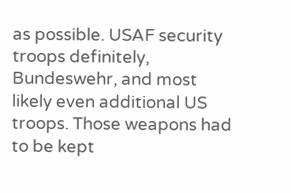as possible. USAF security troops definitely, Bundeswehr, and most likely even additional US troops. Those weapons had to be kept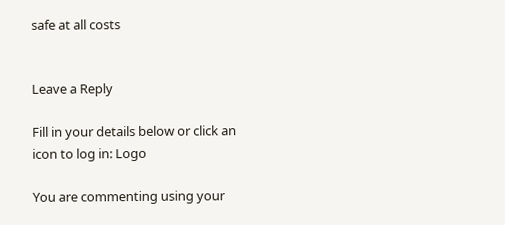safe at all costs


Leave a Reply

Fill in your details below or click an icon to log in: Logo

You are commenting using your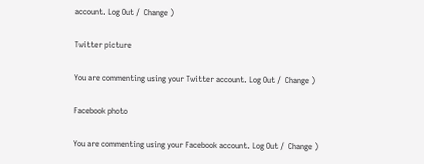account. Log Out /  Change )

Twitter picture

You are commenting using your Twitter account. Log Out /  Change )

Facebook photo

You are commenting using your Facebook account. Log Out /  Change )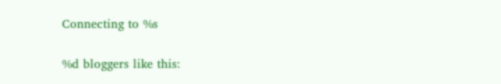Connecting to %s

%d bloggers like this: